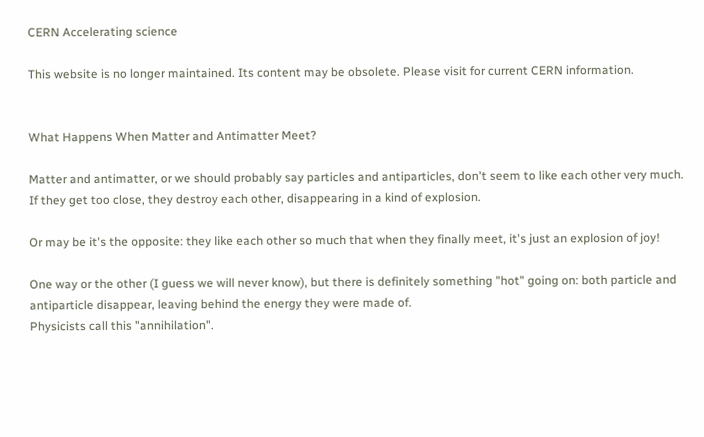CERN Accelerating science

This website is no longer maintained. Its content may be obsolete. Please visit for current CERN information.


What Happens When Matter and Antimatter Meet?

Matter and antimatter, or we should probably say particles and antiparticles, don't seem to like each other very much.
If they get too close, they destroy each other, disappearing in a kind of explosion.

Or may be it's the opposite: they like each other so much that when they finally meet, it's just an explosion of joy!

One way or the other (I guess we will never know), but there is definitely something "hot" going on: both particle and antiparticle disappear, leaving behind the energy they were made of.
Physicists call this "annihilation".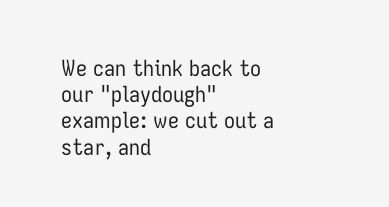We can think back to our "playdough" example: we cut out a star, and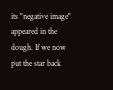its "negative image" appeared in the dough. If we now put the star back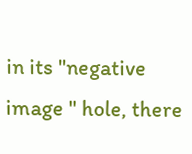in its "negative image " hole, there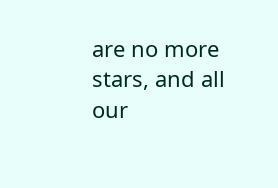are no more stars, and all our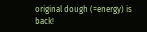original dough (=energy) is back!